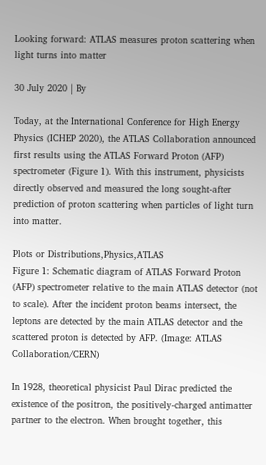Looking forward: ATLAS measures proton scattering when light turns into matter

30 July 2020 | By

Today, at the International Conference for High Energy Physics (ICHEP 2020), the ATLAS Collaboration announced first results using the ATLAS Forward Proton (AFP) spectrometer (Figure 1). With this instrument, physicists directly observed and measured the long sought-after prediction of proton scattering when particles of light turn into matter.

Plots or Distributions,Physics,ATLAS
Figure 1: Schematic diagram of ATLAS Forward Proton (AFP) spectrometer relative to the main ATLAS detector (not to scale). After the incident proton beams intersect, the leptons are detected by the main ATLAS detector and the scattered proton is detected by AFP. (Image: ATLAS Collaboration/CERN)

In 1928, theoretical physicist Paul Dirac predicted the existence of the positron, the positively-charged antimatter partner to the electron. When brought together, this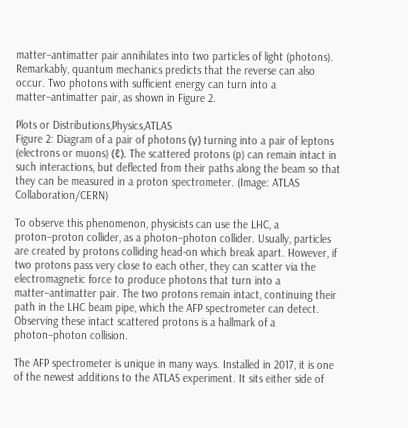matter–antimatter pair annihilates into two particles of light (photons). Remarkably, quantum mechanics predicts that the reverse can also occur. Two photons with sufficient energy can turn into a matter–antimatter pair, as shown in Figure 2.

Plots or Distributions,Physics,ATLAS
Figure 2: Diagram of a pair of photons (γ) turning into a pair of leptons (electrons or muons) (ℓ). The scattered protons (p) can remain intact in such interactions, but deflected from their paths along the beam so that they can be measured in a proton spectrometer. (Image: ATLAS Collaboration/CERN)

To observe this phenomenon, physicists can use the LHC, a proton–proton collider, as a photon–photon collider. Usually, particles are created by protons colliding head-on which break apart. However, if two protons pass very close to each other, they can scatter via the electromagnetic force to produce photons that turn into a matter–antimatter pair. The two protons remain intact, continuing their path in the LHC beam pipe, which the AFP spectrometer can detect. Observing these intact scattered protons is a hallmark of a photon–photon collision.

The AFP spectrometer is unique in many ways. Installed in 2017, it is one of the newest additions to the ATLAS experiment. It sits either side of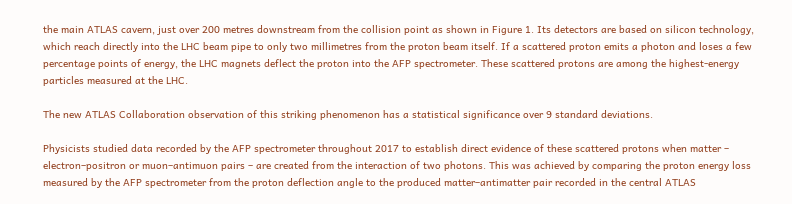the main ATLAS cavern, just over 200 metres downstream from the collision point as shown in Figure 1. Its detectors are based on silicon technology, which reach directly into the LHC beam pipe to only two millimetres from the proton beam itself. If a scattered proton emits a photon and loses a few percentage points of energy, the LHC magnets deflect the proton into the AFP spectrometer. These scattered protons are among the highest-energy particles measured at the LHC.

The new ATLAS Collaboration observation of this striking phenomenon has a statistical significance over 9 standard deviations.

Physicists studied data recorded by the AFP spectrometer throughout 2017 to establish direct evidence of these scattered protons when matter – electron–positron or muon–antimuon pairs – are created from the interaction of two photons. This was achieved by comparing the proton energy loss measured by the AFP spectrometer from the proton deflection angle to the produced matter–antimatter pair recorded in the central ATLAS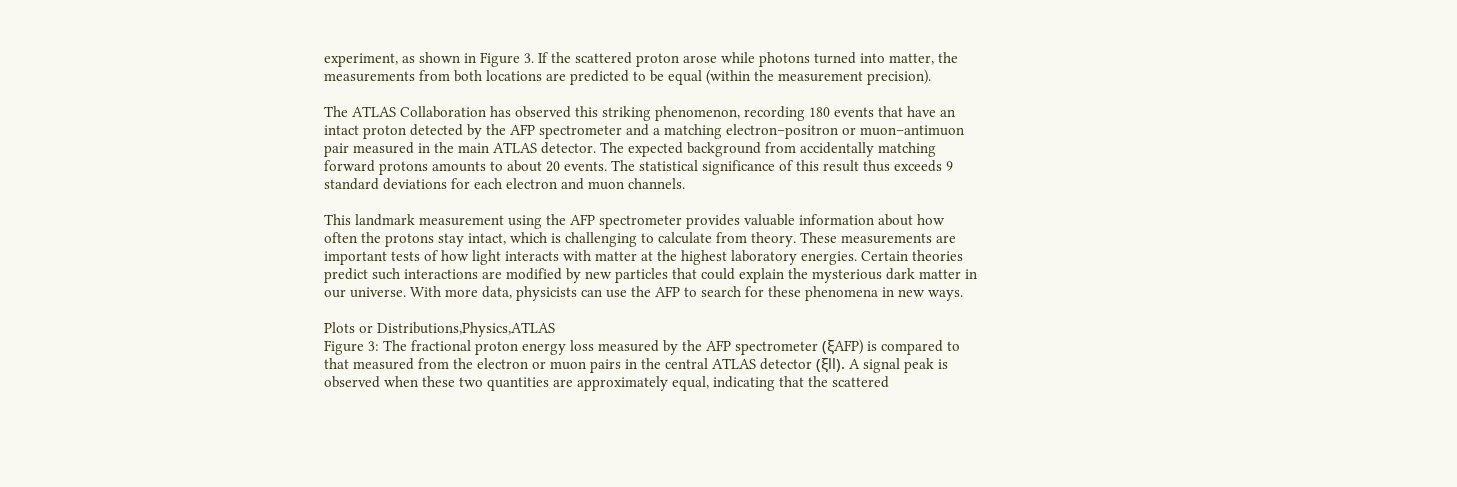experiment, as shown in Figure 3. If the scattered proton arose while photons turned into matter, the measurements from both locations are predicted to be equal (within the measurement precision).

The ATLAS Collaboration has observed this striking phenomenon, recording 180 events that have an intact proton detected by the AFP spectrometer and a matching electron–positron or muon–antimuon pair measured in the main ATLAS detector. The expected background from accidentally matching forward protons amounts to about 20 events. The statistical significance of this result thus exceeds 9 standard deviations for each electron and muon channels.

This landmark measurement using the AFP spectrometer provides valuable information about how often the protons stay intact, which is challenging to calculate from theory. These measurements are important tests of how light interacts with matter at the highest laboratory energies. Certain theories predict such interactions are modified by new particles that could explain the mysterious dark matter in our universe. With more data, physicists can use the AFP to search for these phenomena in new ways.

Plots or Distributions,Physics,ATLAS
Figure 3: The fractional proton energy loss measured by the AFP spectrometer (ξAFP) is compared to that measured from the electron or muon pairs in the central ATLAS detector (ξll). A signal peak is observed when these two quantities are approximately equal, indicating that the scattered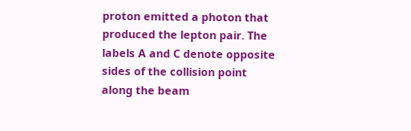proton emitted a photon that produced the lepton pair. The labels A and C denote opposite sides of the collision point along the beam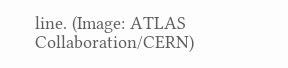line. (Image: ATLAS Collaboration/CERN)